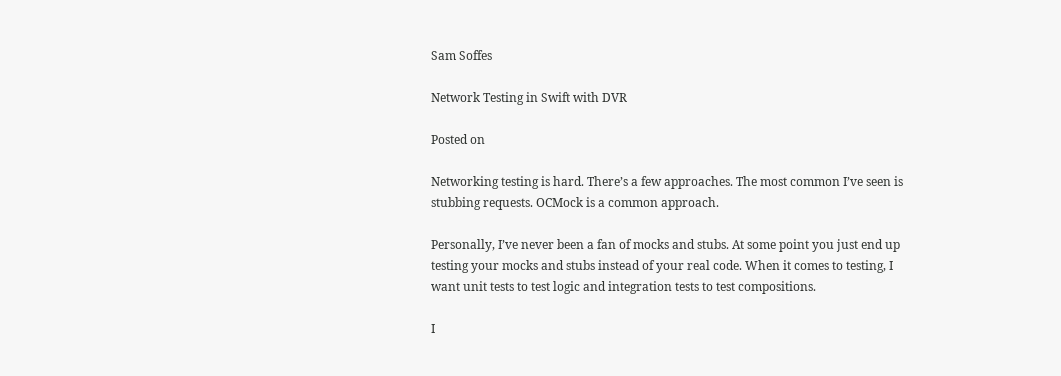Sam Soffes

Network Testing in Swift with DVR

Posted on

Networking testing is hard. There’s a few approaches. The most common I’ve seen is stubbing requests. OCMock is a common approach.

Personally, I’ve never been a fan of mocks and stubs. At some point you just end up testing your mocks and stubs instead of your real code. When it comes to testing, I want unit tests to test logic and integration tests to test compositions.

I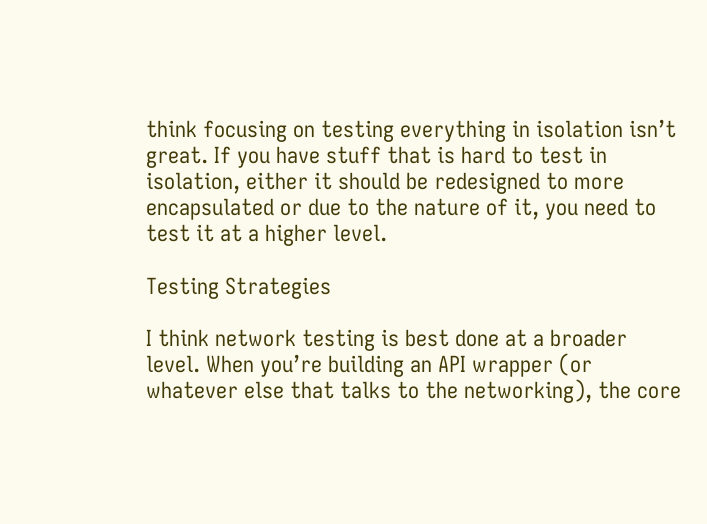think focusing on testing everything in isolation isn’t great. If you have stuff that is hard to test in isolation, either it should be redesigned to more encapsulated or due to the nature of it, you need to test it at a higher level.

Testing Strategies

I think network testing is best done at a broader level. When you’re building an API wrapper (or whatever else that talks to the networking), the core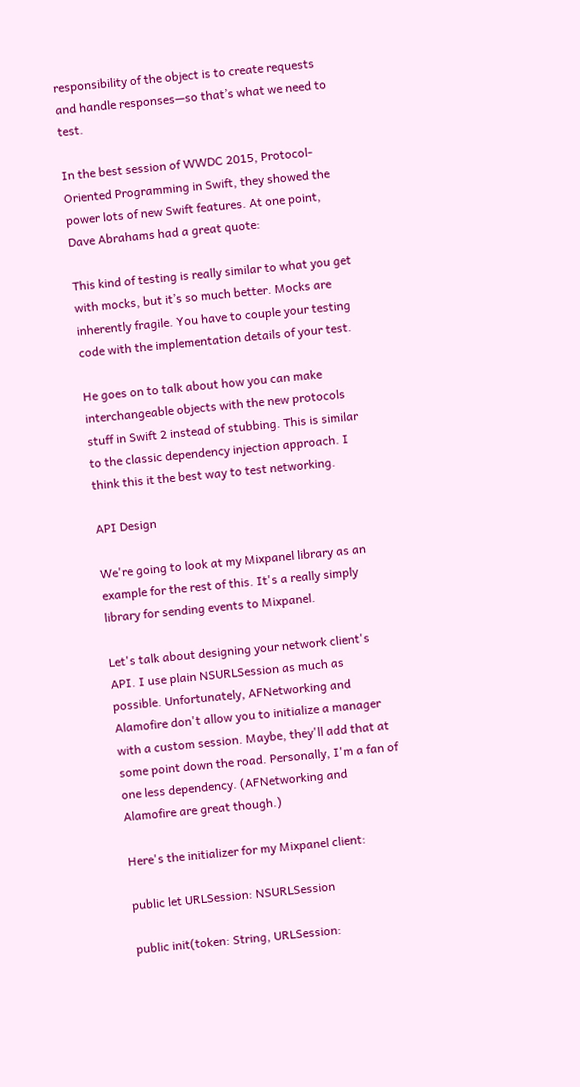responsibility of the object is to create requests and handle responses—so that’s what we need to test.

In the best session of WWDC 2015, Protocol-Oriented Programming in Swift, they showed the power lots of new Swift features. At one point, Dave Abrahams had a great quote:

This kind of testing is really similar to what you get with mocks, but it’s so much better. Mocks are inherently fragile. You have to couple your testing code with the implementation details of your test.

He goes on to talk about how you can make interchangeable objects with the new protocols stuff in Swift 2 instead of stubbing. This is similar to the classic dependency injection approach. I think this it the best way to test networking.

API Design

We're going to look at my Mixpanel library as an example for the rest of this. It's a really simply library for sending events to Mixpanel.

Let's talk about designing your network client's API. I use plain NSURLSession as much as possible. Unfortunately, AFNetworking and Alamofire don't allow you to initialize a manager with a custom session. Maybe, they'll add that at some point down the road. Personally, I'm a fan of one less dependency. (AFNetworking and Alamofire are great though.)

Here's the initializer for my Mixpanel client:

public let URLSession: NSURLSession

public init(token: String, URLSession: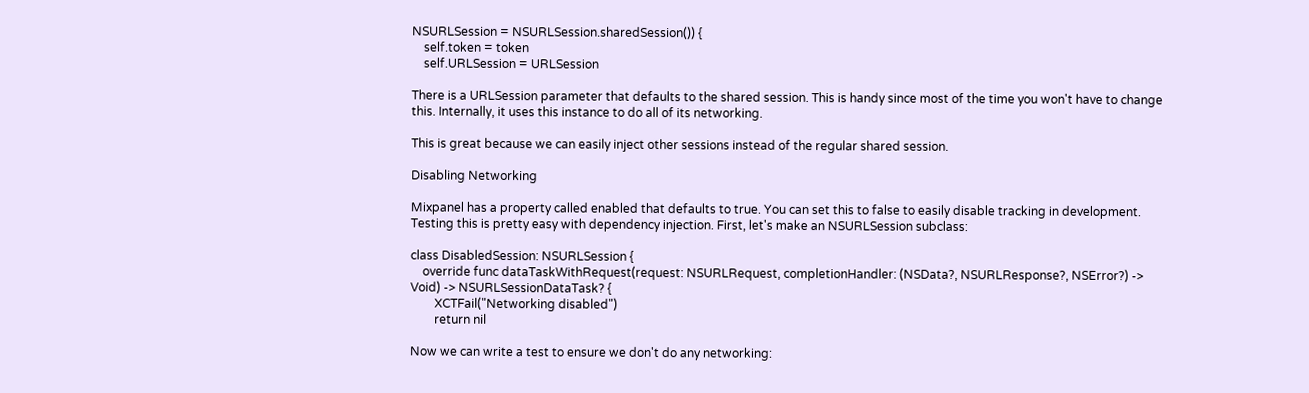NSURLSession = NSURLSession.sharedSession()) {
    self.token = token
    self.URLSession = URLSession

There is a URLSession parameter that defaults to the shared session. This is handy since most of the time you won't have to change this. Internally, it uses this instance to do all of its networking.

This is great because we can easily inject other sessions instead of the regular shared session.

Disabling Networking

Mixpanel has a property called enabled that defaults to true. You can set this to false to easily disable tracking in development. Testing this is pretty easy with dependency injection. First, let's make an NSURLSession subclass:

class DisabledSession: NSURLSession {
    override func dataTaskWithRequest(request: NSURLRequest, completionHandler: (NSData?, NSURLResponse?, NSError?) -> Void) -> NSURLSessionDataTask? {
        XCTFail("Networking disabled")
        return nil

Now we can write a test to ensure we don't do any networking: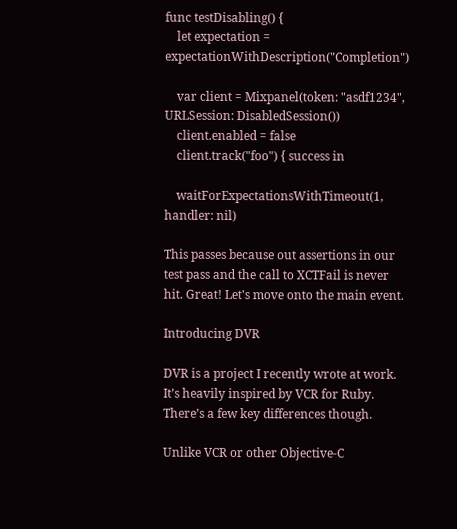func testDisabling() {
    let expectation = expectationWithDescription("Completion")

    var client = Mixpanel(token: "asdf1234", URLSession: DisabledSession())
    client.enabled = false
    client.track("foo") { success in

    waitForExpectationsWithTimeout(1, handler: nil)

This passes because out assertions in our test pass and the call to XCTFail is never hit. Great! Let's move onto the main event.

Introducing DVR

DVR is a project I recently wrote at work. It’s heavily inspired by VCR for Ruby. There’s a few key differences though.

Unlike VCR or other Objective-C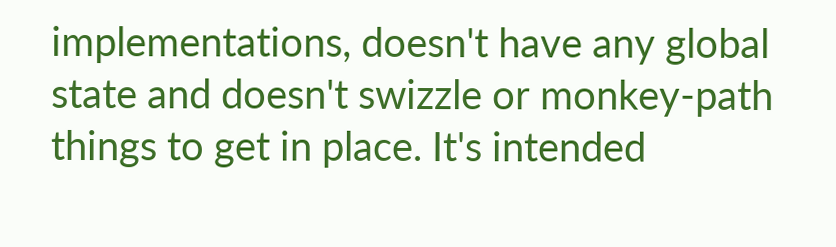implementations, doesn't have any global state and doesn't swizzle or monkey-path things to get in place. It's intended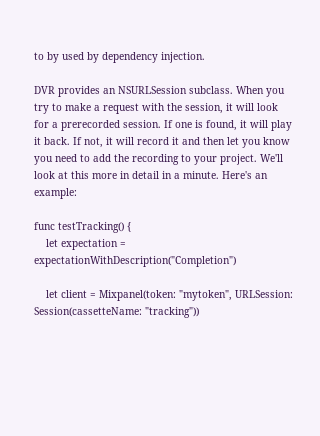to by used by dependency injection.

DVR provides an NSURLSession subclass. When you try to make a request with the session, it will look for a prerecorded session. If one is found, it will play it back. If not, it will record it and then let you know you need to add the recording to your project. We'll look at this more in detail in a minute. Here's an example:

func testTracking() {
    let expectation = expectationWithDescription("Completion")

    let client = Mixpanel(token: "mytoken", URLSession: Session(cassetteName: "tracking"))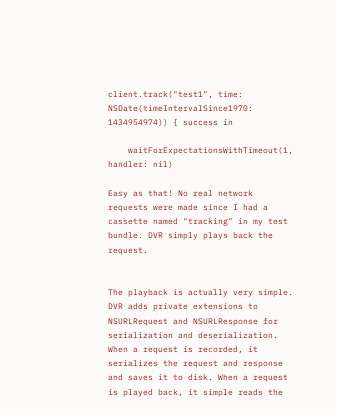client.track("test1", time: NSDate(timeIntervalSince1970: 1434954974)) { success in

    waitForExpectationsWithTimeout(1, handler: nil)

Easy as that! No real network requests were made since I had a cassette named "tracking" in my test bundle. DVR simply plays back the request.


The playback is actually very simple. DVR adds private extensions to NSURLRequest and NSURLResponse for serialization and deserialization. When a request is recorded, it serializes the request and response and saves it to disk. When a request is played back, it simple reads the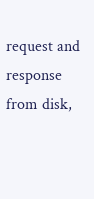request and response from disk,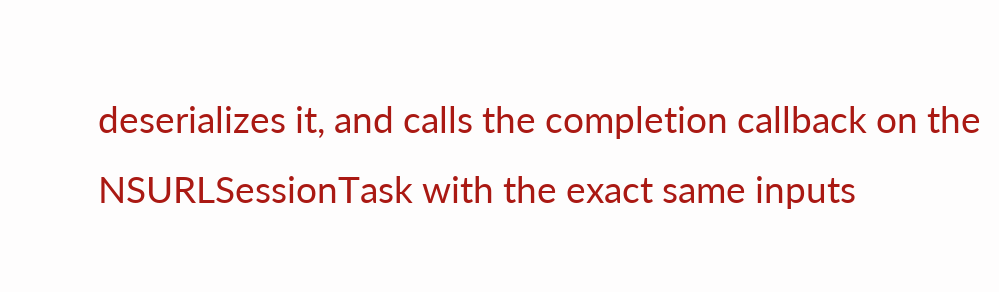deserializes it, and calls the completion callback on the NSURLSessionTask with the exact same inputs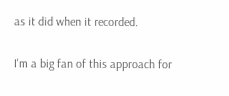as it did when it recorded.

I'm a big fan of this approach for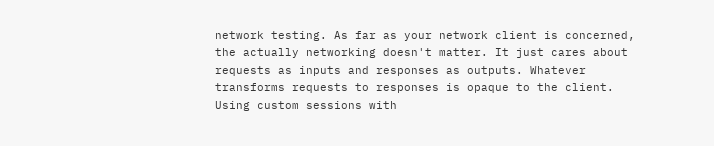network testing. As far as your network client is concerned, the actually networking doesn't matter. It just cares about requests as inputs and responses as outputs. Whatever transforms requests to responses is opaque to the client. Using custom sessions with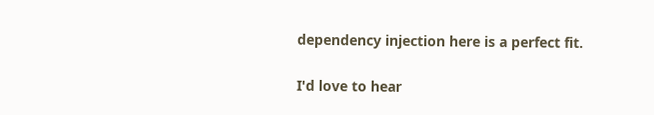dependency injection here is a perfect fit.

I'd love to hear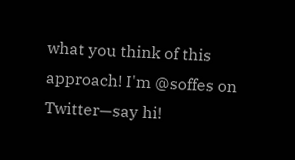what you think of this approach! I'm @soffes on Twitter—say hi!